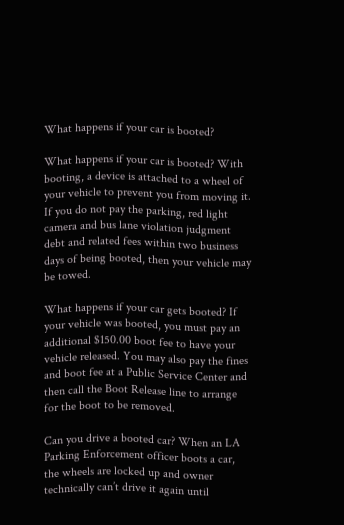What happens if your car is booted?

What happens if your car is booted? With booting, a device is attached to a wheel of your vehicle to prevent you from moving it. If you do not pay the parking, red light camera and bus lane violation judgment debt and related fees within two business days of being booted, then your vehicle may be towed.

What happens if your car gets booted? If your vehicle was booted, you must pay an additional $150.00 boot fee to have your vehicle released. You may also pay the fines and boot fee at a Public Service Center and then call the Boot Release line to arrange for the boot to be removed.

Can you drive a booted car? When an LA Parking Enforcement officer boots a car, the wheels are locked up and owner technically can’t drive it again until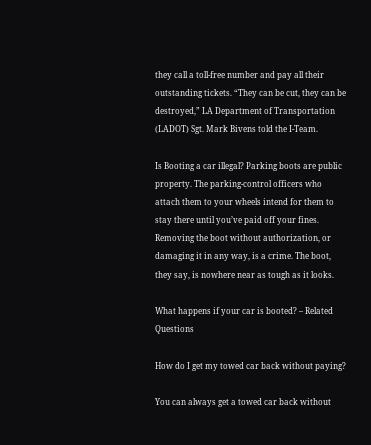they call a toll-free number and pay all their outstanding tickets. “They can be cut, they can be destroyed,” LA Department of Transportation (LADOT) Sgt. Mark Bivens told the I-Team.

Is Booting a car illegal? Parking boots are public property. The parking-control officers who attach them to your wheels intend for them to stay there until you’ve paid off your fines. Removing the boot without authorization, or damaging it in any way, is a crime. The boot, they say, is nowhere near as tough as it looks.

What happens if your car is booted? – Related Questions

How do I get my towed car back without paying?

You can always get a towed car back without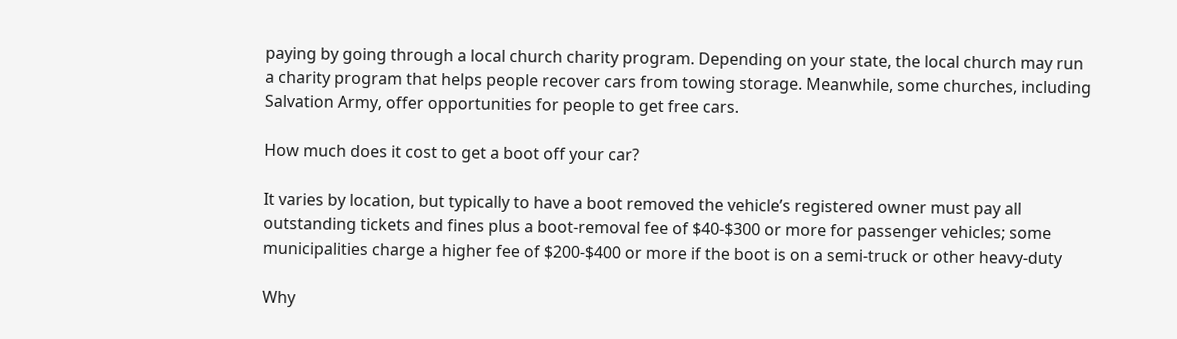paying by going through a local church charity program. Depending on your state, the local church may run a charity program that helps people recover cars from towing storage. Meanwhile, some churches, including Salvation Army, offer opportunities for people to get free cars.

How much does it cost to get a boot off your car?

It varies by location, but typically to have a boot removed the vehicle’s registered owner must pay all outstanding tickets and fines plus a boot-removal fee of $40-$300 or more for passenger vehicles; some municipalities charge a higher fee of $200-$400 or more if the boot is on a semi-truck or other heavy-duty

Why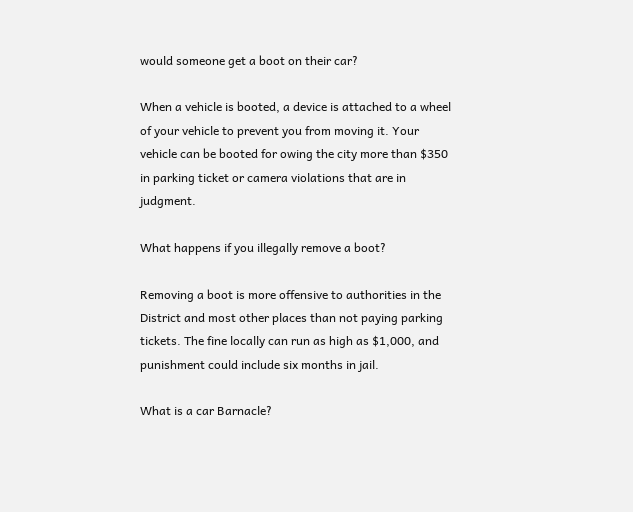would someone get a boot on their car?

When a vehicle is booted, a device is attached to a wheel of your vehicle to prevent you from moving it. Your vehicle can be booted for owing the city more than $350 in parking ticket or camera violations that are in judgment.

What happens if you illegally remove a boot?

Removing a boot is more offensive to authorities in the District and most other places than not paying parking tickets. The fine locally can run as high as $1,000, and punishment could include six months in jail.

What is a car Barnacle?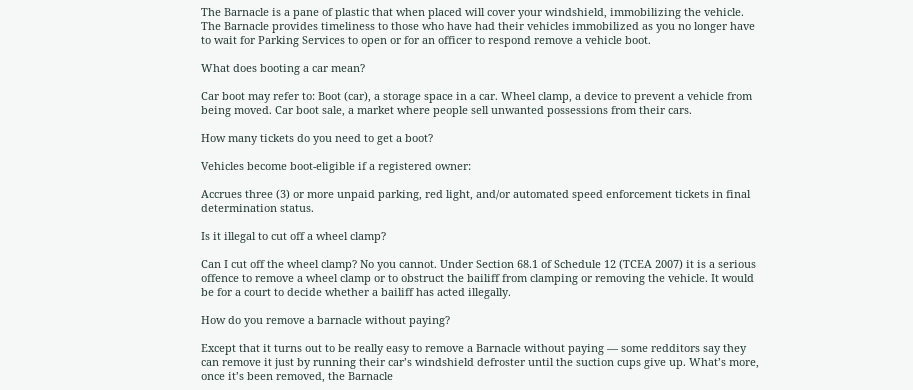The Barnacle is a pane of plastic that when placed will cover your windshield, immobilizing the vehicle. The Barnacle provides timeliness to those who have had their vehicles immobilized as you no longer have to wait for Parking Services to open or for an officer to respond remove a vehicle boot.

What does booting a car mean?

Car boot may refer to: Boot (car), a storage space in a car. Wheel clamp, a device to prevent a vehicle from being moved. Car boot sale, a market where people sell unwanted possessions from their cars.

How many tickets do you need to get a boot?

Vehicles become boot-eligible if a registered owner:

Accrues three (3) or more unpaid parking, red light, and/or automated speed enforcement tickets in final determination status.

Is it illegal to cut off a wheel clamp?

Can I cut off the wheel clamp? No you cannot. Under Section 68.1 of Schedule 12 (TCEA 2007) it is a serious offence to remove a wheel clamp or to obstruct the bailiff from clamping or removing the vehicle. It would be for a court to decide whether a bailiff has acted illegally.

How do you remove a barnacle without paying?

Except that it turns out to be really easy to remove a Barnacle without paying — some redditors say they can remove it just by running their car’s windshield defroster until the suction cups give up. What’s more, once it’s been removed, the Barnacle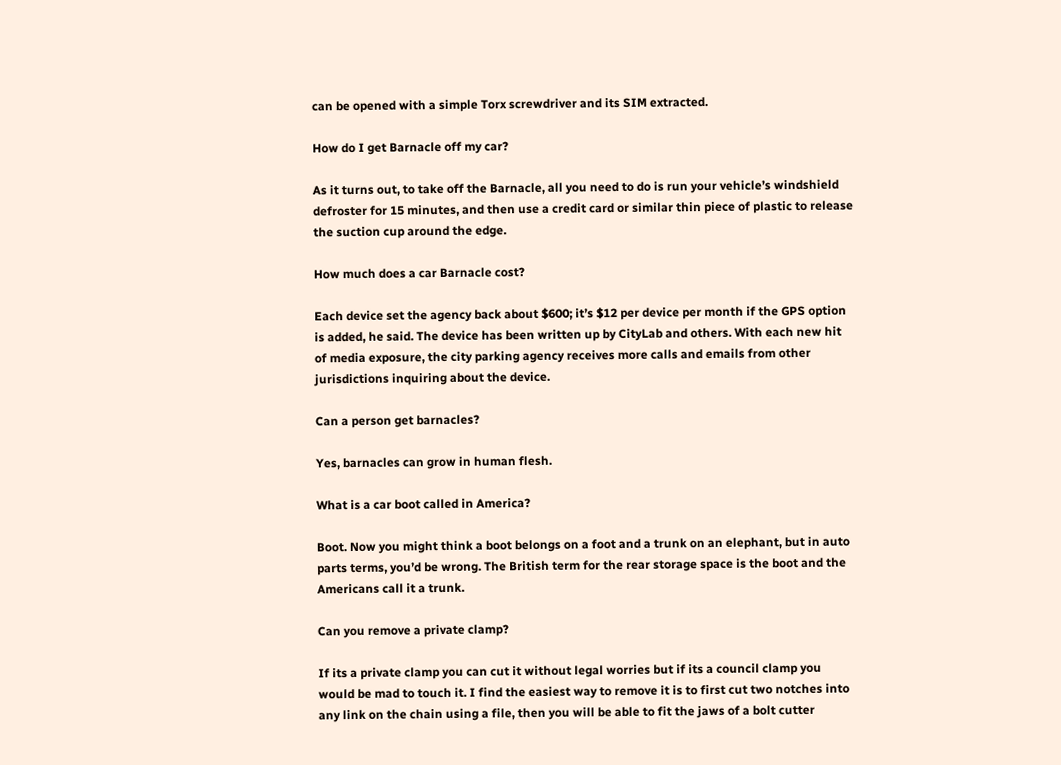can be opened with a simple Torx screwdriver and its SIM extracted.

How do I get Barnacle off my car?

As it turns out, to take off the Barnacle, all you need to do is run your vehicle’s windshield defroster for 15 minutes, and then use a credit card or similar thin piece of plastic to release the suction cup around the edge.

How much does a car Barnacle cost?

Each device set the agency back about $600; it’s $12 per device per month if the GPS option is added, he said. The device has been written up by CityLab and others. With each new hit of media exposure, the city parking agency receives more calls and emails from other jurisdictions inquiring about the device.

Can a person get barnacles?

Yes, barnacles can grow in human flesh.

What is a car boot called in America?

Boot. Now you might think a boot belongs on a foot and a trunk on an elephant, but in auto parts terms, you’d be wrong. The British term for the rear storage space is the boot and the Americans call it a trunk.

Can you remove a private clamp?

If its a private clamp you can cut it without legal worries but if its a council clamp you would be mad to touch it. I find the easiest way to remove it is to first cut two notches into any link on the chain using a file, then you will be able to fit the jaws of a bolt cutter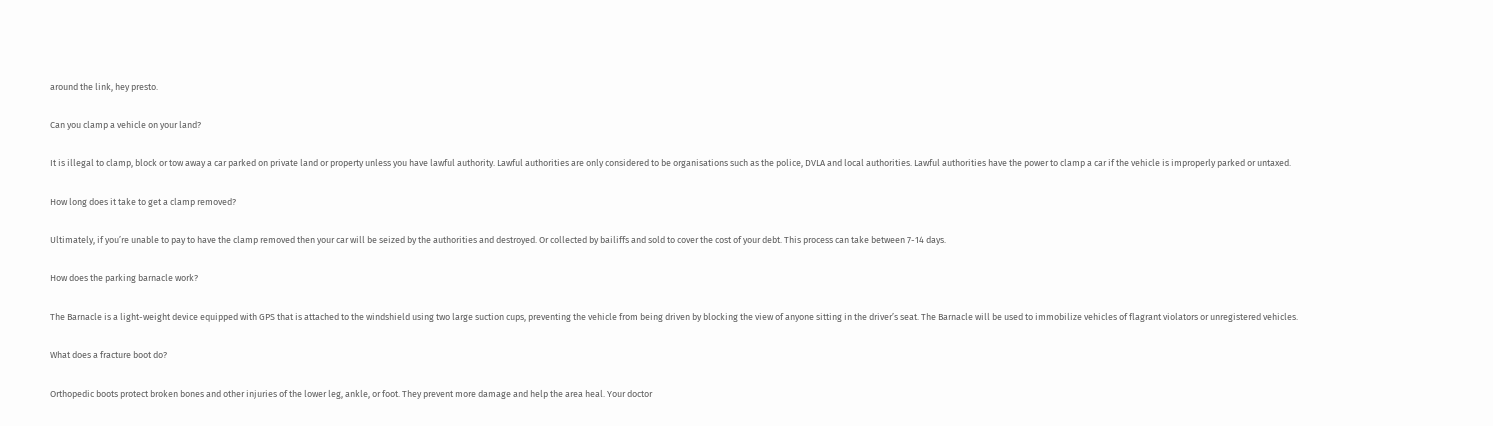around the link, hey presto.

Can you clamp a vehicle on your land?

It is illegal to clamp, block or tow away a car parked on private land or property unless you have lawful authority. Lawful authorities are only considered to be organisations such as the police, DVLA and local authorities. Lawful authorities have the power to clamp a car if the vehicle is improperly parked or untaxed.

How long does it take to get a clamp removed?

Ultimately, if you’re unable to pay to have the clamp removed then your car will be seized by the authorities and destroyed. Or collected by bailiffs and sold to cover the cost of your debt. This process can take between 7-14 days.

How does the parking barnacle work?

The Barnacle is a light-weight device equipped with GPS that is attached to the windshield using two large suction cups, preventing the vehicle from being driven by blocking the view of anyone sitting in the driver’s seat. The Barnacle will be used to immobilize vehicles of flagrant violators or unregistered vehicles.

What does a fracture boot do?

Orthopedic boots protect broken bones and other injuries of the lower leg, ankle, or foot. They prevent more damage and help the area heal. Your doctor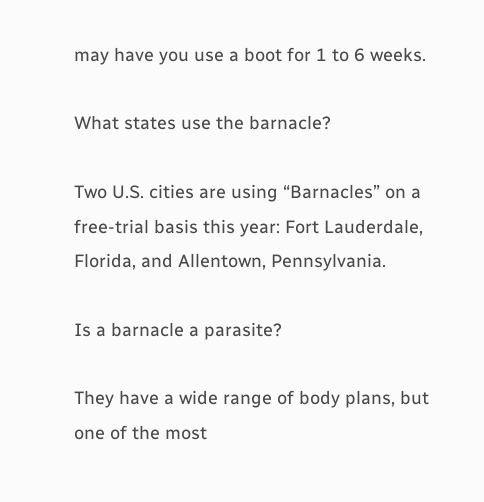may have you use a boot for 1 to 6 weeks.

What states use the barnacle?

Two U.S. cities are using “Barnacles” on a free-trial basis this year: Fort Lauderdale, Florida, and Allentown, Pennsylvania.

Is a barnacle a parasite?

They have a wide range of body plans, but one of the most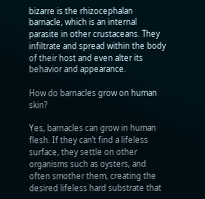bizarre is the rhizocephalan barnacle, which is an internal parasite in other crustaceans. They infiltrate and spread within the body of their host and even alter its behavior and appearance.

How do barnacles grow on human skin?

Yes, barnacles can grow in human flesh. If they can’t find a lifeless surface, they settle on other organisms such as oysters, and often smother them, creating the desired lifeless hard substrate that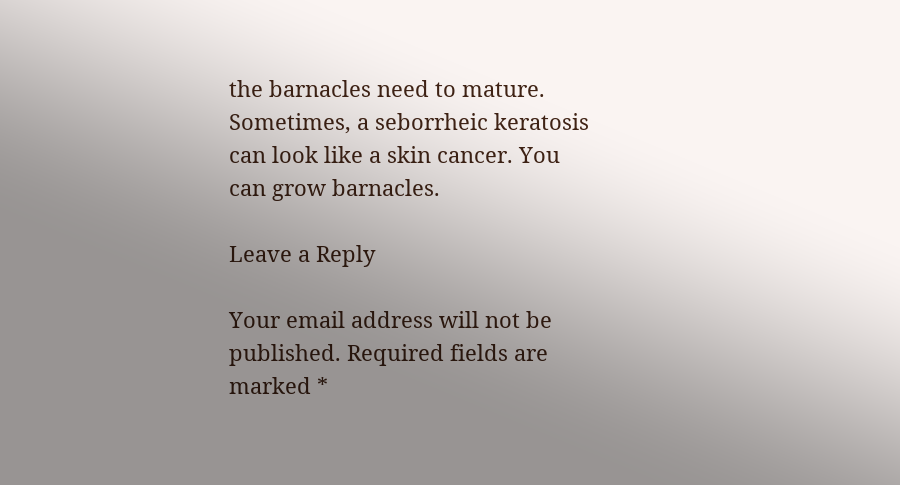the barnacles need to mature. Sometimes, a seborrheic keratosis can look like a skin cancer. You can grow barnacles.

Leave a Reply

Your email address will not be published. Required fields are marked *